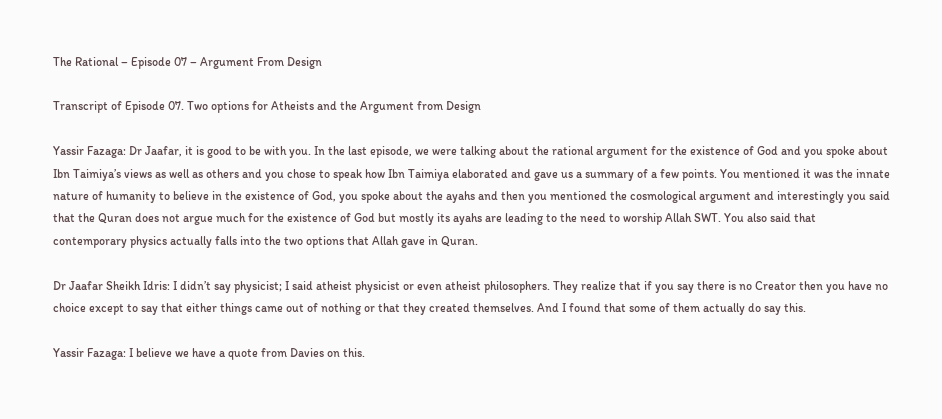The Rational – Episode 07 – Argument From Design

Transcript of Episode 07. Two options for Atheists and the Argument from Design

Yassir Fazaga: Dr Jaafar, it is good to be with you. In the last episode, we were talking about the rational argument for the existence of God and you spoke about Ibn Taimiya’s views as well as others and you chose to speak how Ibn Taimiya elaborated and gave us a summary of a few points. You mentioned it was the innate nature of humanity to believe in the existence of God, you spoke about the ayahs and then you mentioned the cosmological argument and interestingly you said that the Quran does not argue much for the existence of God but mostly its ayahs are leading to the need to worship Allah SWT. You also said that contemporary physics actually falls into the two options that Allah gave in Quran.

Dr Jaafar Sheikh Idris: I didn’t say physicist; I said atheist physicist or even atheist philosophers. They realize that if you say there is no Creator then you have no choice except to say that either things came out of nothing or that they created themselves. And I found that some of them actually do say this.

Yassir Fazaga: I believe we have a quote from Davies on this.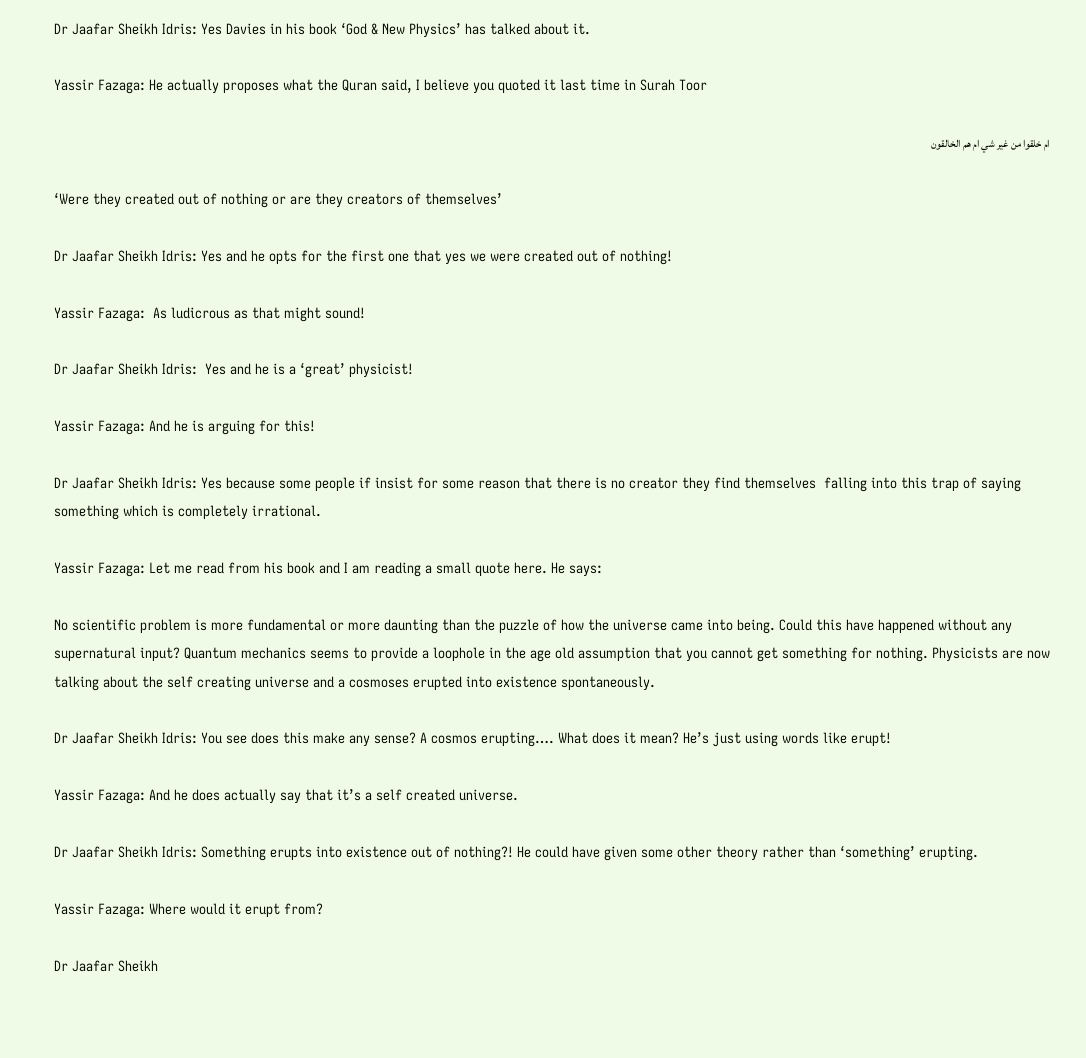Dr Jaafar Sheikh Idris: Yes Davies in his book ‘God & New Physics’ has talked about it.

Yassir Fazaga: He actually proposes what the Quran said, I believe you quoted it last time in Surah Toor

ام خلقوا من غير شي ام هم الخالقون

‘Were they created out of nothing or are they creators of themselves’

Dr Jaafar Sheikh Idris: Yes and he opts for the first one that yes we were created out of nothing!

Yassir Fazaga:  As ludicrous as that might sound!

Dr Jaafar Sheikh Idris:  Yes and he is a ‘great’ physicist!

Yassir Fazaga: And he is arguing for this!

Dr Jaafar Sheikh Idris: Yes because some people if insist for some reason that there is no creator they find themselves  falling into this trap of saying something which is completely irrational.

Yassir Fazaga: Let me read from his book and I am reading a small quote here. He says:

No scientific problem is more fundamental or more daunting than the puzzle of how the universe came into being. Could this have happened without any supernatural input? Quantum mechanics seems to provide a loophole in the age old assumption that you cannot get something for nothing. Physicists are now talking about the self creating universe and a cosmoses erupted into existence spontaneously.

Dr Jaafar Sheikh Idris: You see does this make any sense? A cosmos erupting…. What does it mean? He’s just using words like erupt!

Yassir Fazaga: And he does actually say that it’s a self created universe.

Dr Jaafar Sheikh Idris: Something erupts into existence out of nothing?! He could have given some other theory rather than ‘something’ erupting.

Yassir Fazaga: Where would it erupt from?

Dr Jaafar Sheikh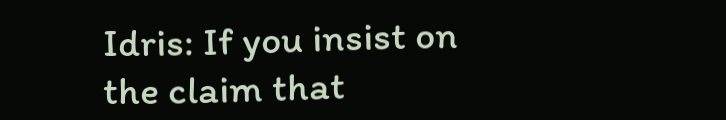Idris: If you insist on the claim that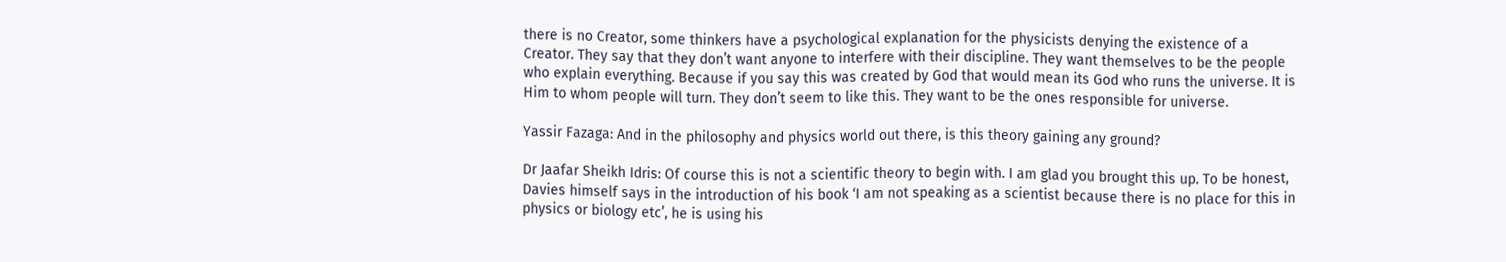there is no Creator, some thinkers have a psychological explanation for the physicists denying the existence of a Creator. They say that they don’t want anyone to interfere with their discipline. They want themselves to be the people who explain everything. Because if you say this was created by God that would mean its God who runs the universe. It is Him to whom people will turn. They don’t seem to like this. They want to be the ones responsible for universe.

Yassir Fazaga: And in the philosophy and physics world out there, is this theory gaining any ground?

Dr Jaafar Sheikh Idris: Of course this is not a scientific theory to begin with. I am glad you brought this up. To be honest, Davies himself says in the introduction of his book ‘I am not speaking as a scientist because there is no place for this in physics or biology etc’, he is using his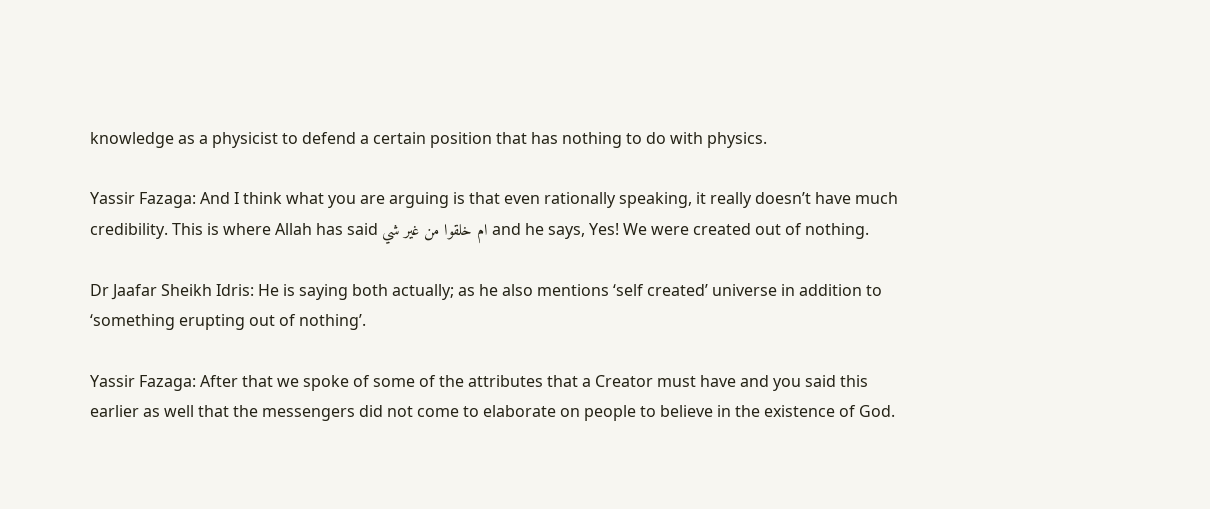knowledge as a physicist to defend a certain position that has nothing to do with physics.

Yassir Fazaga: And I think what you are arguing is that even rationally speaking, it really doesn’t have much credibility. This is where Allah has said ام خلقوا من غير شي and he says, Yes! We were created out of nothing.

Dr Jaafar Sheikh Idris: He is saying both actually; as he also mentions ‘self created’ universe in addition to ‘something erupting out of nothing’.

Yassir Fazaga: After that we spoke of some of the attributes that a Creator must have and you said this earlier as well that the messengers did not come to elaborate on people to believe in the existence of God.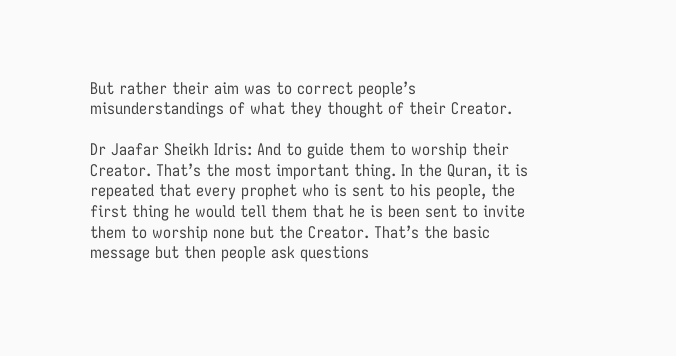But rather their aim was to correct people’s misunderstandings of what they thought of their Creator.

Dr Jaafar Sheikh Idris: And to guide them to worship their Creator. That’s the most important thing. In the Quran, it is repeated that every prophet who is sent to his people, the first thing he would tell them that he is been sent to invite them to worship none but the Creator. That’s the basic message but then people ask questions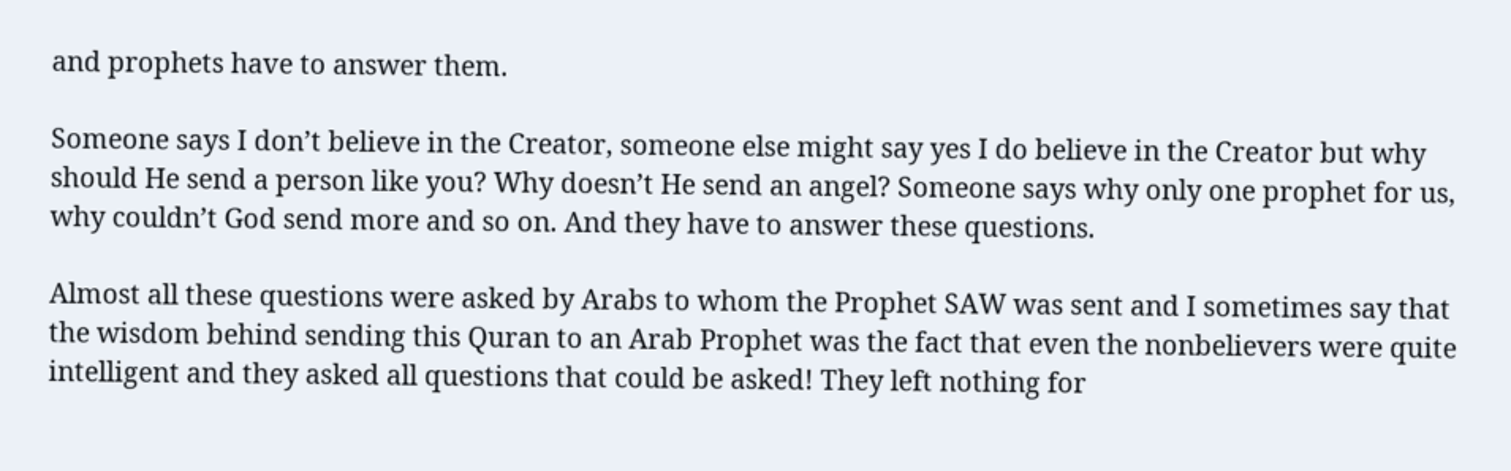and prophets have to answer them.

Someone says I don’t believe in the Creator, someone else might say yes I do believe in the Creator but why should He send a person like you? Why doesn’t He send an angel? Someone says why only one prophet for us, why couldn’t God send more and so on. And they have to answer these questions.

Almost all these questions were asked by Arabs to whom the Prophet SAW was sent and I sometimes say that the wisdom behind sending this Quran to an Arab Prophet was the fact that even the nonbelievers were quite intelligent and they asked all questions that could be asked! They left nothing for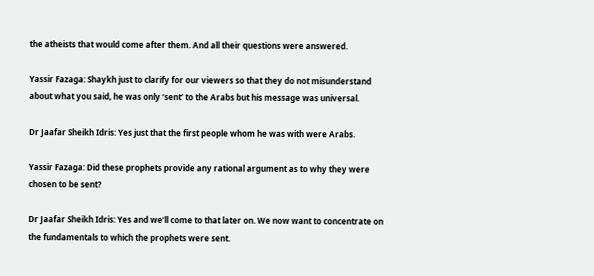the atheists that would come after them. And all their questions were answered.

Yassir Fazaga: Shaykh just to clarify for our viewers so that they do not misunderstand about what you said, he was only ‘sent’ to the Arabs but his message was universal.

Dr Jaafar Sheikh Idris: Yes just that the first people whom he was with were Arabs.

Yassir Fazaga: Did these prophets provide any rational argument as to why they were chosen to be sent?

Dr Jaafar Sheikh Idris: Yes and we’ll come to that later on. We now want to concentrate on the fundamentals to which the prophets were sent.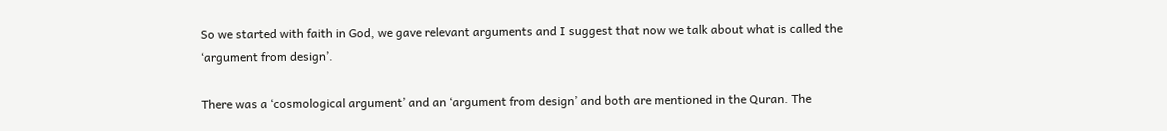So we started with faith in God, we gave relevant arguments and I suggest that now we talk about what is called the ‘argument from design’.

There was a ‘cosmological argument’ and an ‘argument from design’ and both are mentioned in the Quran. The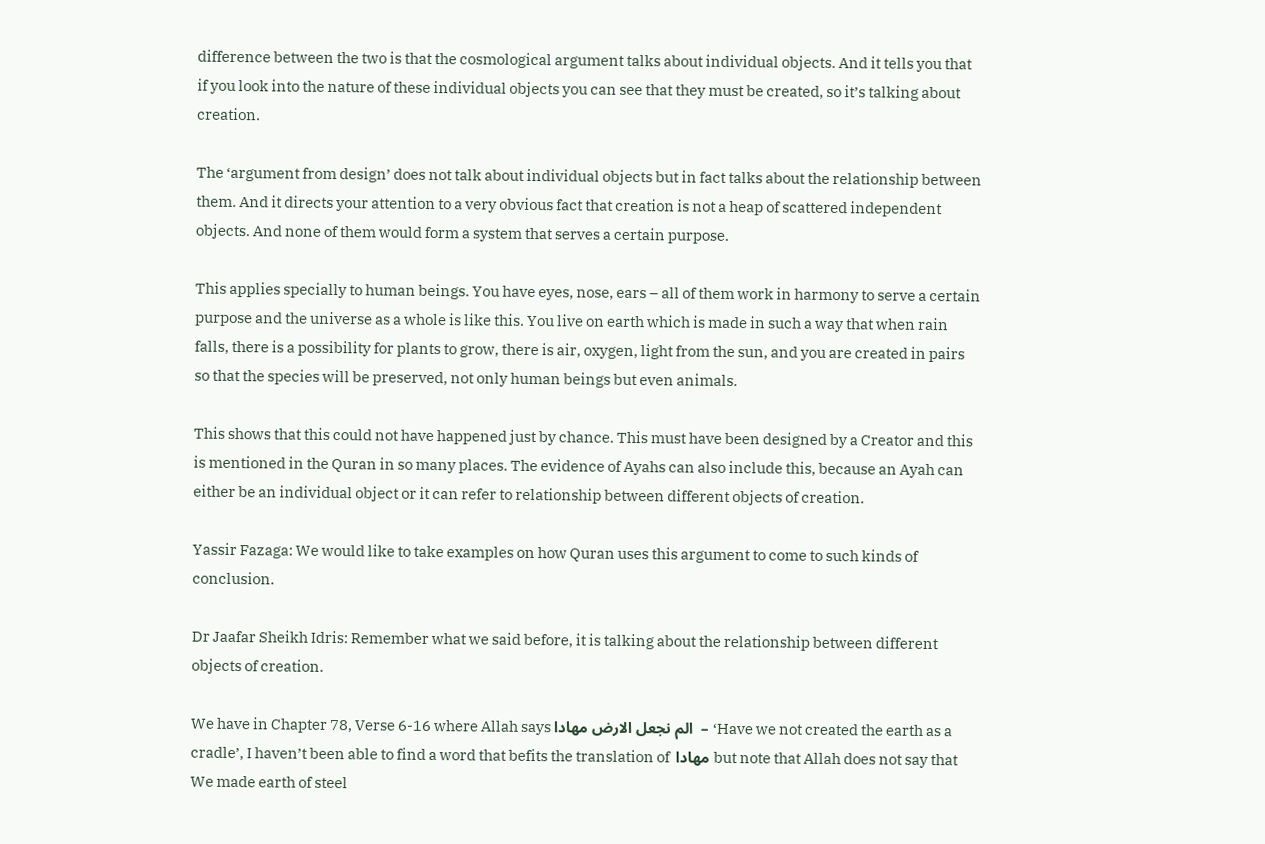difference between the two is that the cosmological argument talks about individual objects. And it tells you that if you look into the nature of these individual objects you can see that they must be created, so it’s talking about creation.

The ‘argument from design’ does not talk about individual objects but in fact talks about the relationship between them. And it directs your attention to a very obvious fact that creation is not a heap of scattered independent objects. And none of them would form a system that serves a certain purpose.

This applies specially to human beings. You have eyes, nose, ears – all of them work in harmony to serve a certain purpose and the universe as a whole is like this. You live on earth which is made in such a way that when rain falls, there is a possibility for plants to grow, there is air, oxygen, light from the sun, and you are created in pairs so that the species will be preserved, not only human beings but even animals.

This shows that this could not have happened just by chance. This must have been designed by a Creator and this is mentioned in the Quran in so many places. The evidence of Ayahs can also include this, because an Ayah can either be an individual object or it can refer to relationship between different objects of creation.

Yassir Fazaga: We would like to take examples on how Quran uses this argument to come to such kinds of conclusion.

Dr Jaafar Sheikh Idris: Remember what we said before, it is talking about the relationship between different objects of creation.

We have in Chapter 78, Verse 6-16 where Allah says الم نجعل الارض مهادا  – ‘Have we not created the earth as a cradle’, I haven’t been able to find a word that befits the translation of  مهادا but note that Allah does not say that We made earth of steel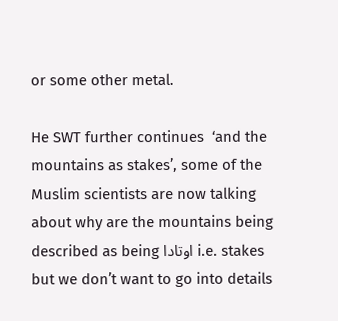or some other metal.

He SWT further continues  ‘and the mountains as stakes’, some of the Muslim scientists are now talking about why are the mountains being described as being اوتادا i.e. stakes but we don’t want to go into details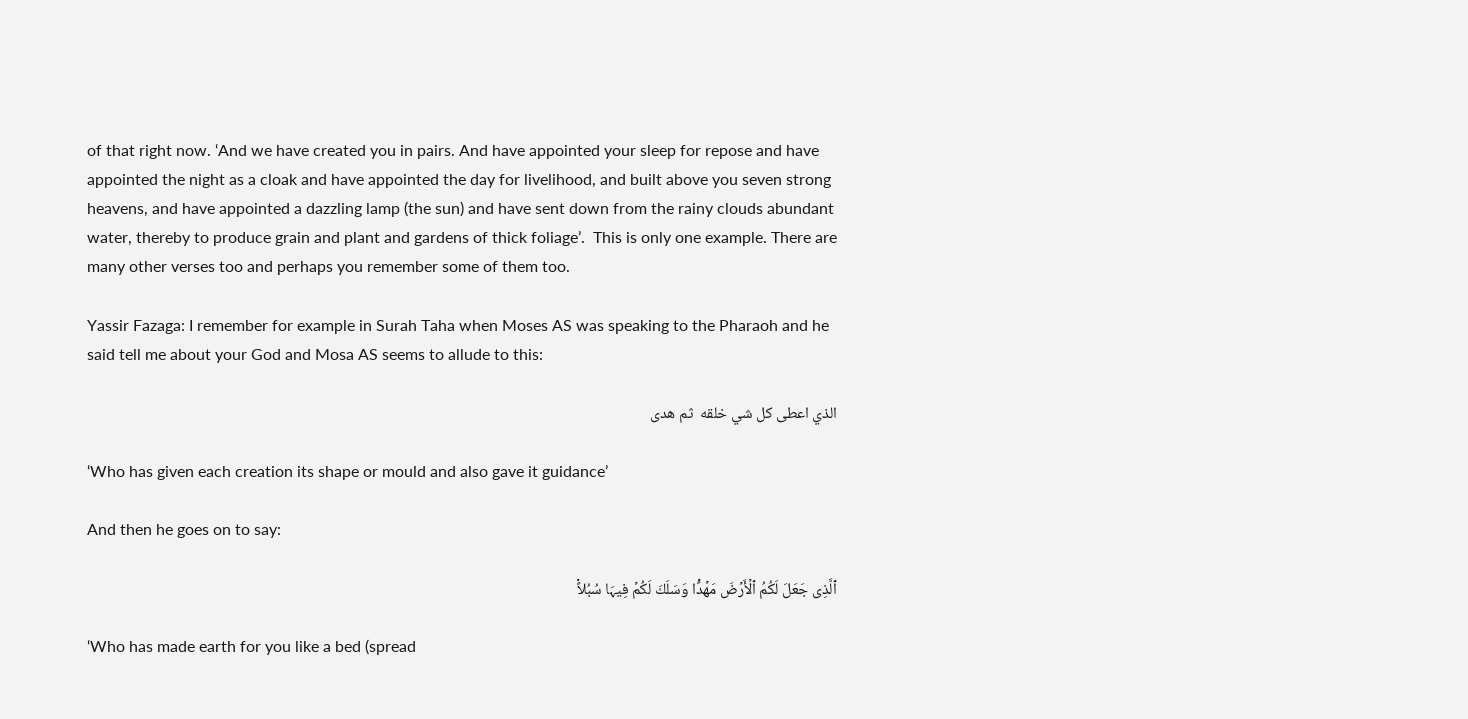of that right now. ‘And we have created you in pairs. And have appointed your sleep for repose and have appointed the night as a cloak and have appointed the day for livelihood, and built above you seven strong heavens, and have appointed a dazzling lamp (the sun) and have sent down from the rainy clouds abundant water, thereby to produce grain and plant and gardens of thick foliage’.  This is only one example. There are many other verses too and perhaps you remember some of them too.

Yassir Fazaga: I remember for example in Surah Taha when Moses AS was speaking to the Pharaoh and he said tell me about your God and Mosa AS seems to allude to this:

الذي اعطى كل شي خلقه  ثم هدى

‘Who has given each creation its shape or mould and also gave it guidance’

And then he goes on to say:

ٱلَّذِى جَعَلَ لَكُمُ ٱلۡأَرۡضَ مَهۡدً۬ا وَسَلَكَ لَكُمۡ فِيہَا سُبُلاً۬

‘Who has made earth for you like a bed (spread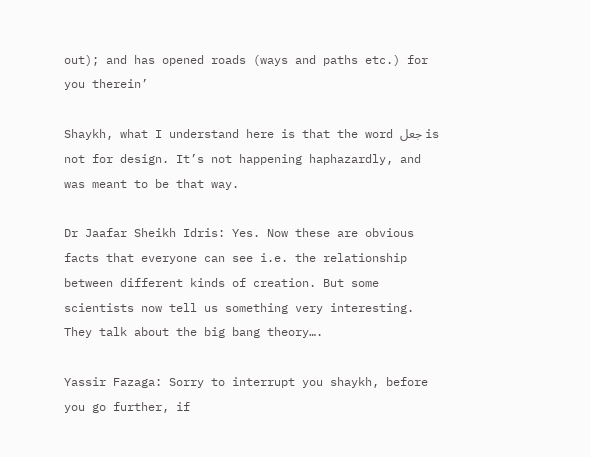out); and has opened roads (ways and paths etc.) for you therein’

Shaykh, what I understand here is that the word جعل is not for design. It’s not happening haphazardly, and was meant to be that way.

Dr Jaafar Sheikh Idris: Yes. Now these are obvious facts that everyone can see i.e. the relationship between different kinds of creation. But some scientists now tell us something very interesting. They talk about the big bang theory….

Yassir Fazaga: Sorry to interrupt you shaykh, before you go further, if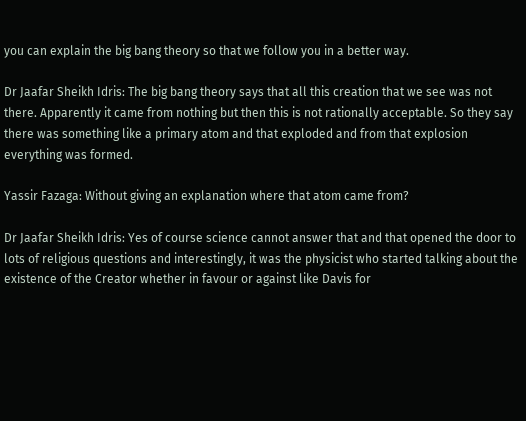you can explain the big bang theory so that we follow you in a better way.

Dr Jaafar Sheikh Idris: The big bang theory says that all this creation that we see was not there. Apparently it came from nothing but then this is not rationally acceptable. So they say there was something like a primary atom and that exploded and from that explosion everything was formed.

Yassir Fazaga: Without giving an explanation where that atom came from?

Dr Jaafar Sheikh Idris: Yes of course science cannot answer that and that opened the door to lots of religious questions and interestingly, it was the physicist who started talking about the existence of the Creator whether in favour or against like Davis for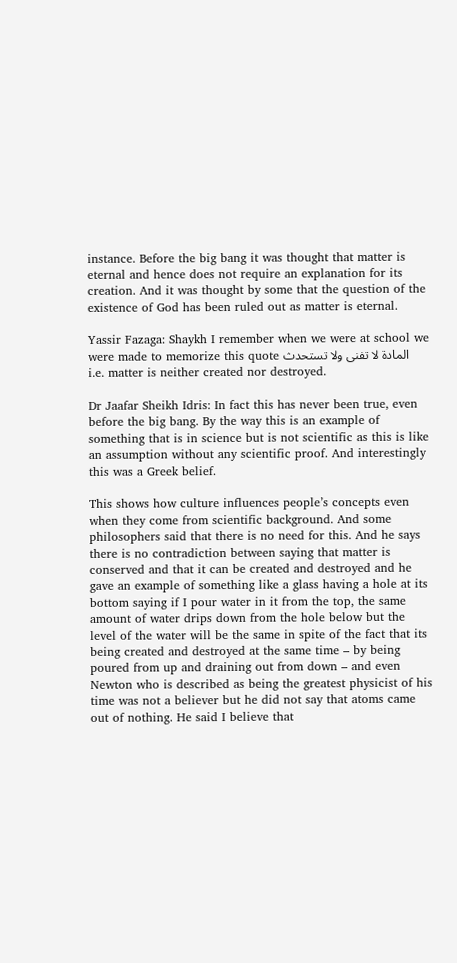instance. Before the big bang it was thought that matter is eternal and hence does not require an explanation for its creation. And it was thought by some that the question of the existence of God has been ruled out as matter is eternal.

Yassir Fazaga: Shaykh I remember when we were at school we were made to memorize this quote المادة لا تفنى ولا تستحدث  i.e. matter is neither created nor destroyed.

Dr Jaafar Sheikh Idris: In fact this has never been true, even before the big bang. By the way this is an example of something that is in science but is not scientific as this is like an assumption without any scientific proof. And interestingly this was a Greek belief.

This shows how culture influences people’s concepts even when they come from scientific background. And some philosophers said that there is no need for this. And he says there is no contradiction between saying that matter is conserved and that it can be created and destroyed and he gave an example of something like a glass having a hole at its bottom saying if I pour water in it from the top, the same amount of water drips down from the hole below but the level of the water will be the same in spite of the fact that its being created and destroyed at the same time – by being poured from up and draining out from down – and even Newton who is described as being the greatest physicist of his time was not a believer but he did not say that atoms came out of nothing. He said I believe that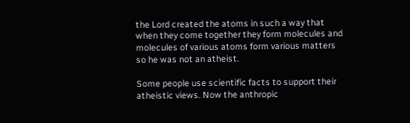the Lord created the atoms in such a way that when they come together they form molecules and molecules of various atoms form various matters so he was not an atheist.

Some people use scientific facts to support their atheistic views. Now the anthropic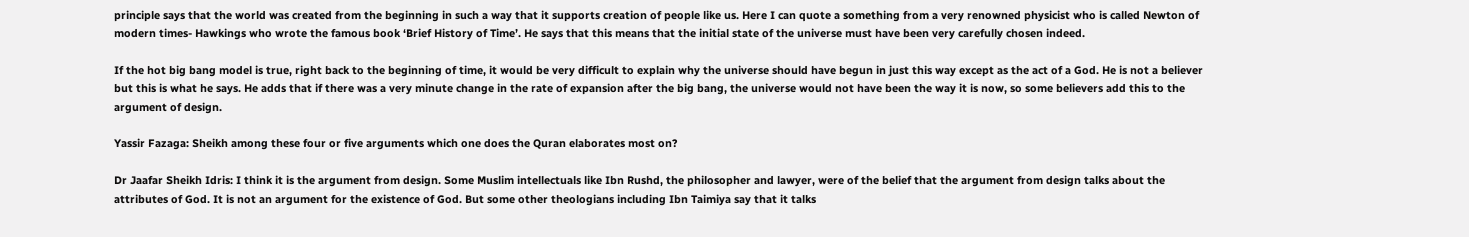principle says that the world was created from the beginning in such a way that it supports creation of people like us. Here I can quote a something from a very renowned physicist who is called Newton of modern times- Hawkings who wrote the famous book ‘Brief History of Time’. He says that this means that the initial state of the universe must have been very carefully chosen indeed.

If the hot big bang model is true, right back to the beginning of time, it would be very difficult to explain why the universe should have begun in just this way except as the act of a God. He is not a believer but this is what he says. He adds that if there was a very minute change in the rate of expansion after the big bang, the universe would not have been the way it is now, so some believers add this to the argument of design.

Yassir Fazaga: Sheikh among these four or five arguments which one does the Quran elaborates most on?

Dr Jaafar Sheikh Idris: I think it is the argument from design. Some Muslim intellectuals like Ibn Rushd, the philosopher and lawyer, were of the belief that the argument from design talks about the attributes of God. It is not an argument for the existence of God. But some other theologians including Ibn Taimiya say that it talks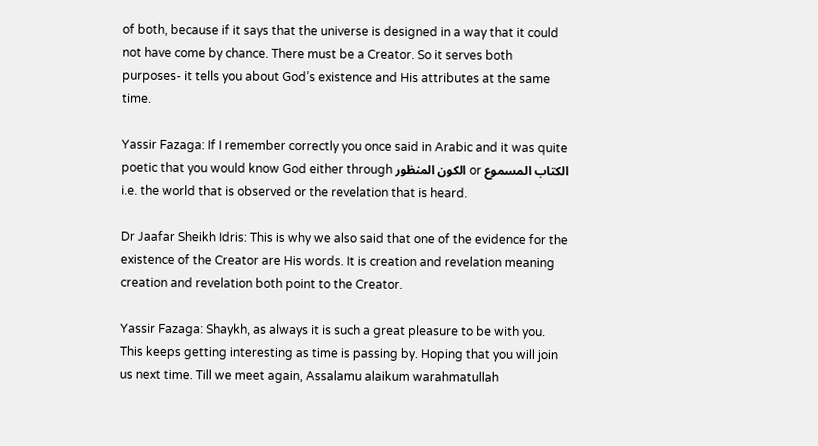of both, because if it says that the universe is designed in a way that it could not have come by chance. There must be a Creator. So it serves both purposes- it tells you about God’s existence and His attributes at the same time.

Yassir Fazaga: If I remember correctly you once said in Arabic and it was quite poetic that you would know God either through الكون المنظور or الكتاب المسموع i.e. the world that is observed or the revelation that is heard.

Dr Jaafar Sheikh Idris: This is why we also said that one of the evidence for the existence of the Creator are His words. It is creation and revelation meaning creation and revelation both point to the Creator.

Yassir Fazaga: Shaykh, as always it is such a great pleasure to be with you. This keeps getting interesting as time is passing by. Hoping that you will join us next time. Till we meet again, Assalamu alaikum warahmatullah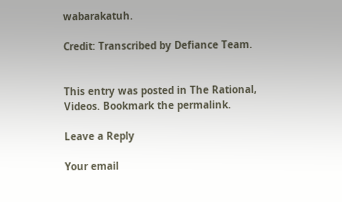wabarakatuh.

Credit: Transcribed by Defiance Team.


This entry was posted in The Rational, Videos. Bookmark the permalink.

Leave a Reply

Your email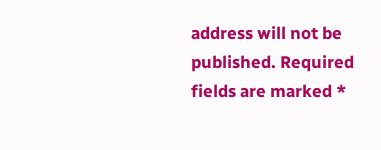address will not be published. Required fields are marked *